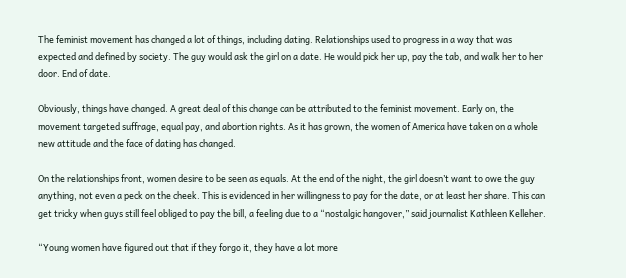The feminist movement has changed a lot of things, including dating. Relationships used to progress in a way that was expected and defined by society. The guy would ask the girl on a date. He would pick her up, pay the tab, and walk her to her door. End of date.

Obviously, things have changed. A great deal of this change can be attributed to the feminist movement. Early on, the movement targeted suffrage, equal pay, and abortion rights. As it has grown, the women of America have taken on a whole new attitude and the face of dating has changed.

On the relationships front, women desire to be seen as equals. At the end of the night, the girl doesn’t want to owe the guy anything, not even a peck on the cheek. This is evidenced in her willingness to pay for the date, or at least her share. This can get tricky when guys still feel obliged to pay the bill, a feeling due to a “nostalgic hangover,” said journalist Kathleen Kelleher.

“Young women have figured out that if they forgo it, they have a lot more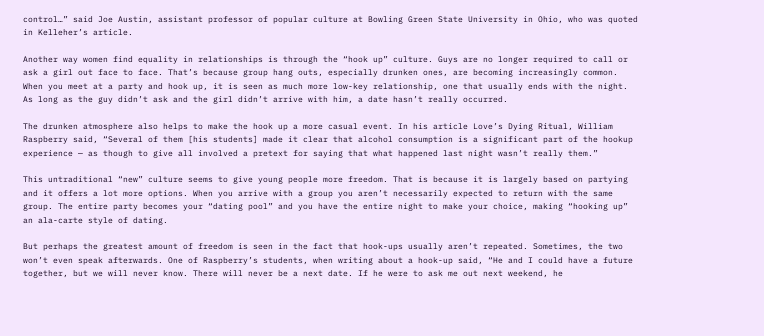control…” said Joe Austin, assistant professor of popular culture at Bowling Green State University in Ohio, who was quoted in Kelleher’s article.

Another way women find equality in relationships is through the “hook up” culture. Guys are no longer required to call or ask a girl out face to face. That’s because group hang outs, especially drunken ones, are becoming increasingly common. When you meet at a party and hook up, it is seen as much more low-key relationship, one that usually ends with the night. As long as the guy didn’t ask and the girl didn’t arrive with him, a date hasn’t really occurred.

The drunken atmosphere also helps to make the hook up a more casual event. In his article Love’s Dying Ritual, William Raspberry said, “Several of them [his students] made it clear that alcohol consumption is a significant part of the hookup experience — as though to give all involved a pretext for saying that what happened last night wasn’t really them.”

This untraditional “new” culture seems to give young people more freedom. That is because it is largely based on partying and it offers a lot more options. When you arrive with a group you aren’t necessarily expected to return with the same group. The entire party becomes your “dating pool” and you have the entire night to make your choice, making “hooking up” an ala-carte style of dating.

But perhaps the greatest amount of freedom is seen in the fact that hook-ups usually aren’t repeated. Sometimes, the two won’t even speak afterwards. One of Raspberry’s students, when writing about a hook-up said, “He and I could have a future together, but we will never know. There will never be a next date. If he were to ask me out next weekend, he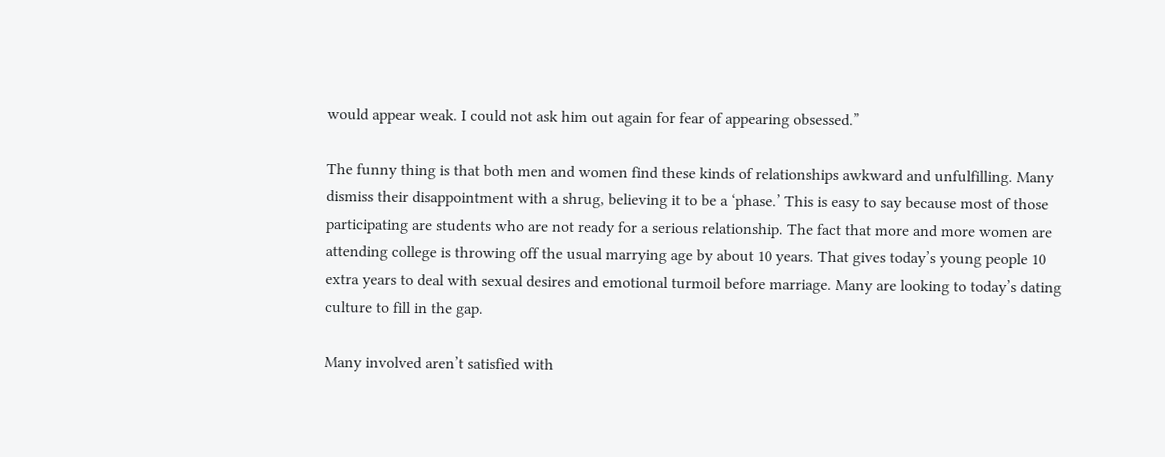would appear weak. I could not ask him out again for fear of appearing obsessed.”

The funny thing is that both men and women find these kinds of relationships awkward and unfulfilling. Many dismiss their disappointment with a shrug, believing it to be a ‘phase.’ This is easy to say because most of those participating are students who are not ready for a serious relationship. The fact that more and more women are attending college is throwing off the usual marrying age by about 10 years. That gives today’s young people 10 extra years to deal with sexual desires and emotional turmoil before marriage. Many are looking to today’s dating culture to fill in the gap.

Many involved aren’t satisfied with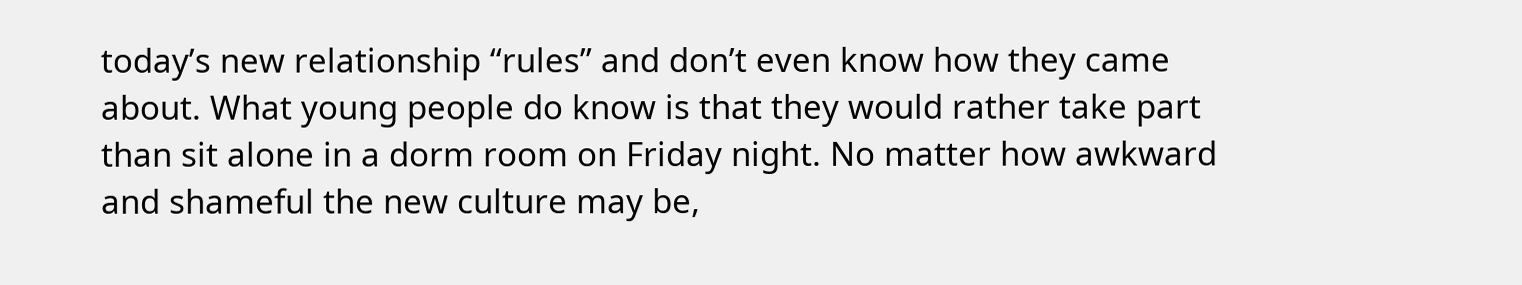today’s new relationship “rules” and don’t even know how they came about. What young people do know is that they would rather take part than sit alone in a dorm room on Friday night. No matter how awkward and shameful the new culture may be,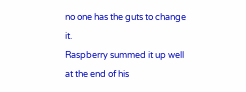no one has the guts to change it.
Raspberry summed it up well at the end of his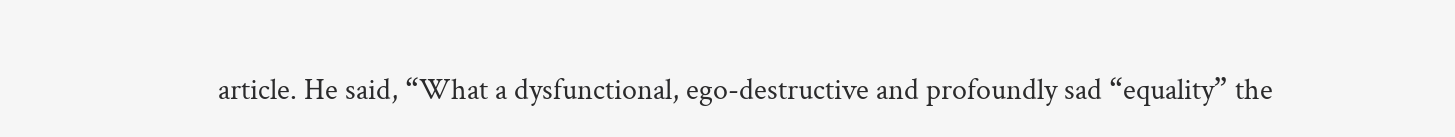article. He said, “What a dysfunctional, ego-destructive and profoundly sad “equality” the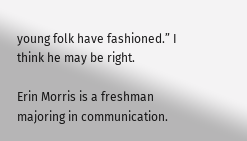young folk have fashioned.” I think he may be right.

Erin Morris is a freshman majoring in communication.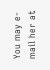You may e-mail her at